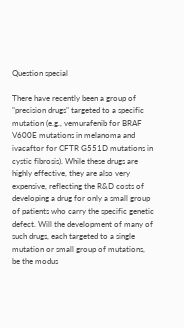Question special

There have recently been a group of "precision drugs" targeted to a specific mutation (e.g., vemurafenib for BRAF V600E mutations in melanoma and ivacaftor for CFTR G551D mutations in cystic fibrosis). While these drugs are highly effective, they are also very expensive, reflecting the R&D costs of developing a drug for only a small group of patients who carry the specific genetic defect. Will the development of many of such drugs, each targeted to a single mutation or small group of mutations, be the modus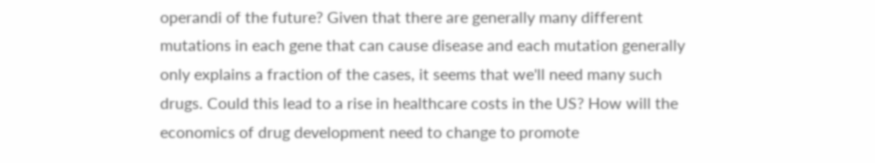operandi of the future? Given that there are generally many different mutations in each gene that can cause disease and each mutation generally only explains a fraction of the cases, it seems that we'll need many such drugs. Could this lead to a rise in healthcare costs in the US? How will the economics of drug development need to change to promote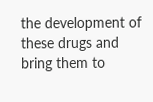the development of these drugs and bring them to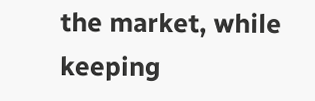the market, while keeping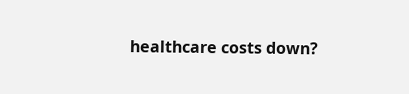healthcare costs down?